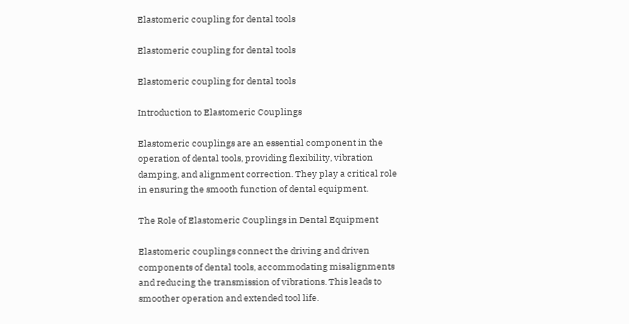Elastomeric coupling for dental tools

Elastomeric coupling for dental tools

Elastomeric coupling for dental tools

Introduction to Elastomeric Couplings

Elastomeric couplings are an essential component in the operation of dental tools, providing flexibility, vibration damping, and alignment correction. They play a critical role in ensuring the smooth function of dental equipment.

The Role of Elastomeric Couplings in Dental Equipment

Elastomeric couplings connect the driving and driven components of dental tools, accommodating misalignments and reducing the transmission of vibrations. This leads to smoother operation and extended tool life.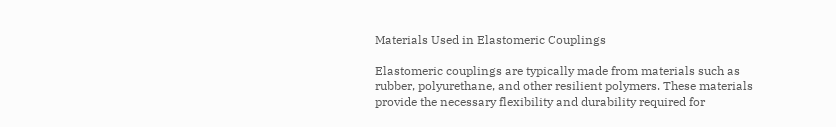Materials Used in Elastomeric Couplings

Elastomeric couplings are typically made from materials such as rubber, polyurethane, and other resilient polymers. These materials provide the necessary flexibility and durability required for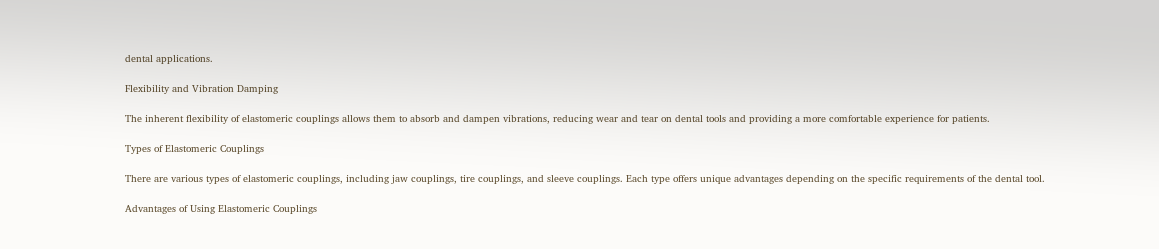dental applications.

Flexibility and Vibration Damping

The inherent flexibility of elastomeric couplings allows them to absorb and dampen vibrations, reducing wear and tear on dental tools and providing a more comfortable experience for patients.

Types of Elastomeric Couplings

There are various types of elastomeric couplings, including jaw couplings, tire couplings, and sleeve couplings. Each type offers unique advantages depending on the specific requirements of the dental tool.

Advantages of Using Elastomeric Couplings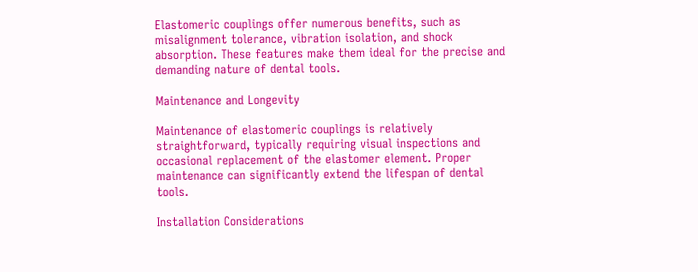Elastomeric couplings offer numerous benefits, such as misalignment tolerance, vibration isolation, and shock absorption. These features make them ideal for the precise and demanding nature of dental tools.

Maintenance and Longevity

Maintenance of elastomeric couplings is relatively straightforward, typically requiring visual inspections and occasional replacement of the elastomer element. Proper maintenance can significantly extend the lifespan of dental tools.

Installation Considerations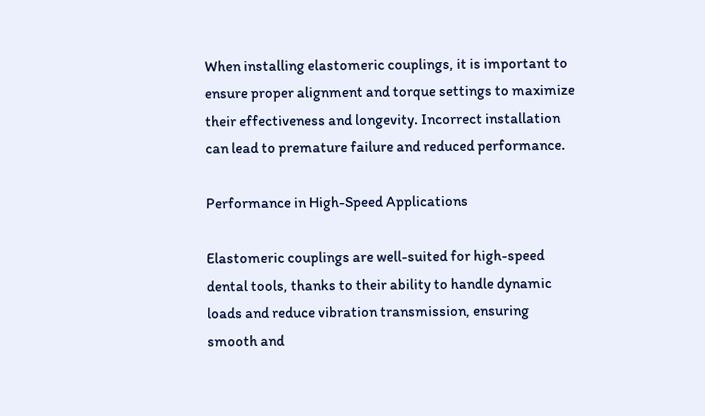When installing elastomeric couplings, it is important to ensure proper alignment and torque settings to maximize their effectiveness and longevity. Incorrect installation can lead to premature failure and reduced performance.

Performance in High-Speed Applications

Elastomeric couplings are well-suited for high-speed dental tools, thanks to their ability to handle dynamic loads and reduce vibration transmission, ensuring smooth and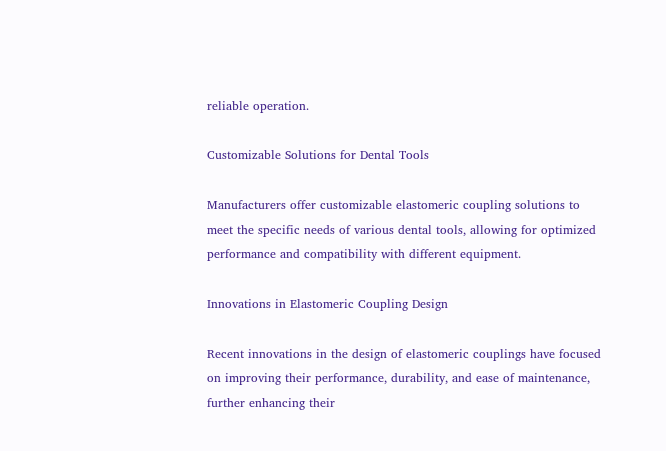reliable operation.

Customizable Solutions for Dental Tools

Manufacturers offer customizable elastomeric coupling solutions to meet the specific needs of various dental tools, allowing for optimized performance and compatibility with different equipment.

Innovations in Elastomeric Coupling Design

Recent innovations in the design of elastomeric couplings have focused on improving their performance, durability, and ease of maintenance, further enhancing their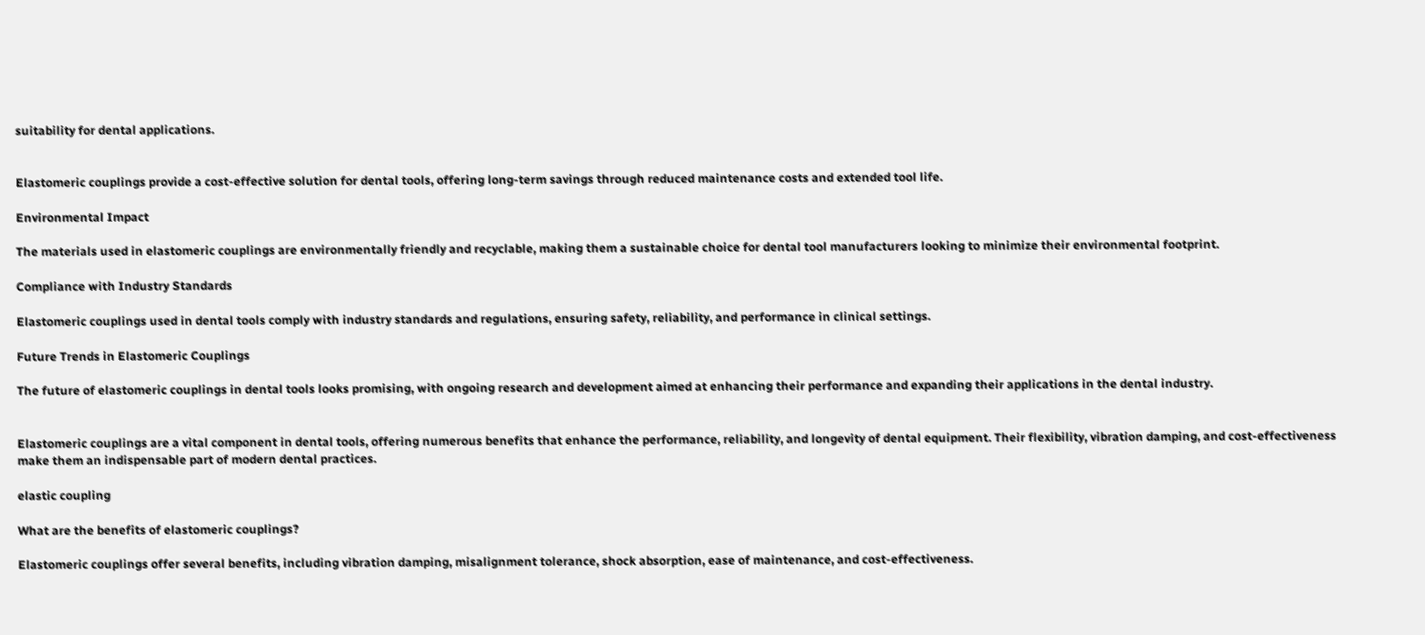suitability for dental applications.


Elastomeric couplings provide a cost-effective solution for dental tools, offering long-term savings through reduced maintenance costs and extended tool life.

Environmental Impact

The materials used in elastomeric couplings are environmentally friendly and recyclable, making them a sustainable choice for dental tool manufacturers looking to minimize their environmental footprint.

Compliance with Industry Standards

Elastomeric couplings used in dental tools comply with industry standards and regulations, ensuring safety, reliability, and performance in clinical settings.

Future Trends in Elastomeric Couplings

The future of elastomeric couplings in dental tools looks promising, with ongoing research and development aimed at enhancing their performance and expanding their applications in the dental industry.


Elastomeric couplings are a vital component in dental tools, offering numerous benefits that enhance the performance, reliability, and longevity of dental equipment. Their flexibility, vibration damping, and cost-effectiveness make them an indispensable part of modern dental practices.

elastic coupling

What are the benefits of elastomeric couplings?

Elastomeric couplings offer several benefits, including vibration damping, misalignment tolerance, shock absorption, ease of maintenance, and cost-effectiveness.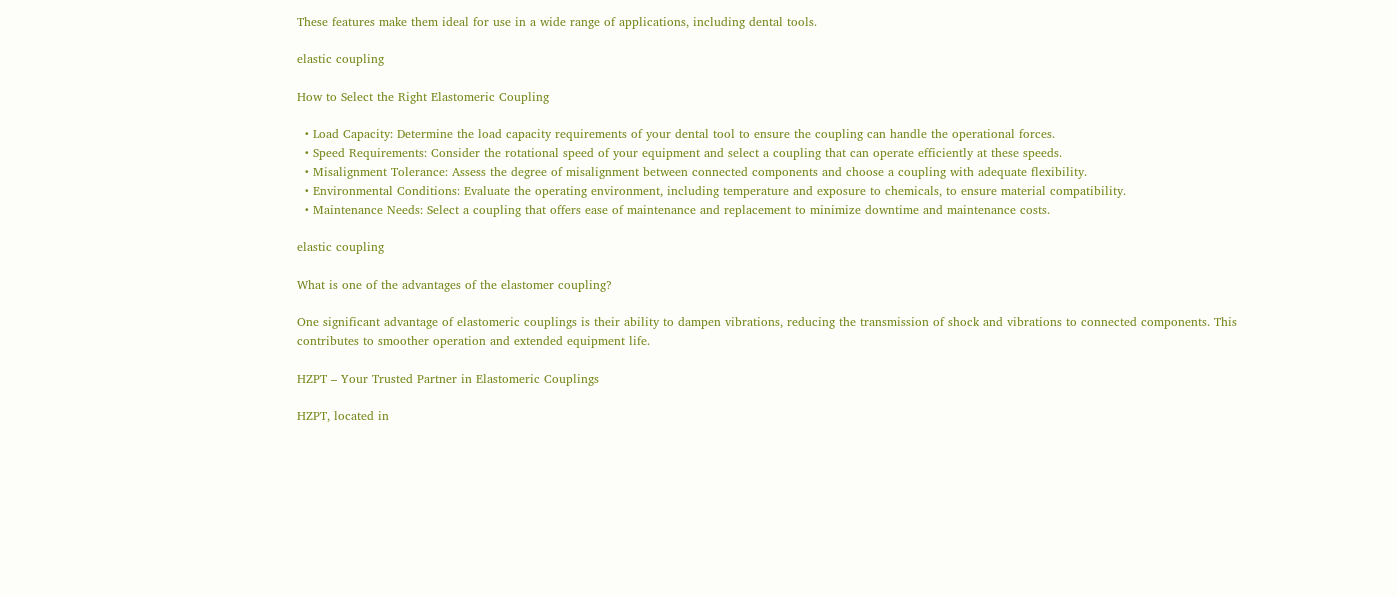These features make them ideal for use in a wide range of applications, including dental tools.

elastic coupling

How to Select the Right Elastomeric Coupling

  • Load Capacity: Determine the load capacity requirements of your dental tool to ensure the coupling can handle the operational forces.
  • Speed Requirements: Consider the rotational speed of your equipment and select a coupling that can operate efficiently at these speeds.
  • Misalignment Tolerance: Assess the degree of misalignment between connected components and choose a coupling with adequate flexibility.
  • Environmental Conditions: Evaluate the operating environment, including temperature and exposure to chemicals, to ensure material compatibility.
  • Maintenance Needs: Select a coupling that offers ease of maintenance and replacement to minimize downtime and maintenance costs.

elastic coupling

What is one of the advantages of the elastomer coupling?

One significant advantage of elastomeric couplings is their ability to dampen vibrations, reducing the transmission of shock and vibrations to connected components. This contributes to smoother operation and extended equipment life.

HZPT – Your Trusted Partner in Elastomeric Couplings

HZPT, located in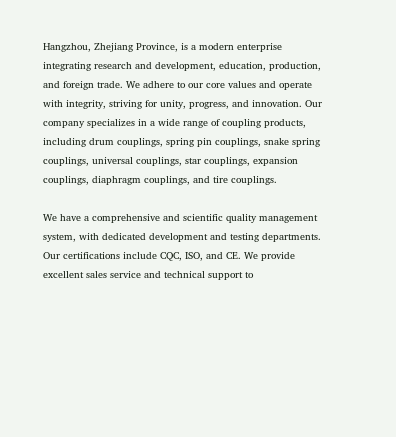Hangzhou, Zhejiang Province, is a modern enterprise integrating research and development, education, production, and foreign trade. We adhere to our core values and operate with integrity, striving for unity, progress, and innovation. Our company specializes in a wide range of coupling products, including drum couplings, spring pin couplings, snake spring couplings, universal couplings, star couplings, expansion couplings, diaphragm couplings, and tire couplings.

We have a comprehensive and scientific quality management system, with dedicated development and testing departments. Our certifications include CQC, ISO, and CE. We provide excellent sales service and technical support to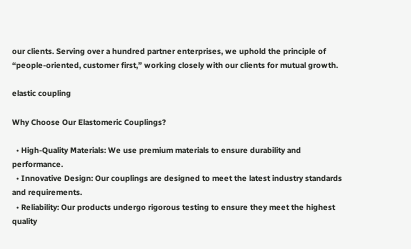our clients. Serving over a hundred partner enterprises, we uphold the principle of “people-oriented, customer first,” working closely with our clients for mutual growth.

elastic coupling

Why Choose Our Elastomeric Couplings?

  • High-Quality Materials: We use premium materials to ensure durability and performance.
  • Innovative Design: Our couplings are designed to meet the latest industry standards and requirements.
  • Reliability: Our products undergo rigorous testing to ensure they meet the highest quality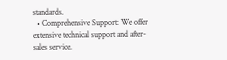standards.
  • Comprehensive Support: We offer extensive technical support and after-sales service.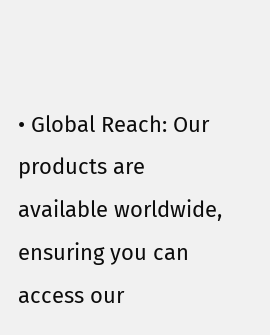• Global Reach: Our products are available worldwide, ensuring you can access our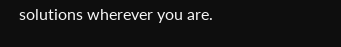solutions wherever you are.